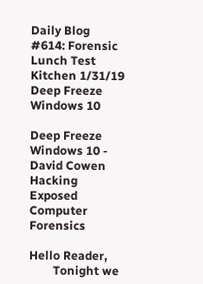Daily Blog #614: Forensic Lunch Test Kitchen 1/31/19 Deep Freeze Windows 10

Deep Freeze Windows 10 - David Cowen Hacking Exposed Computer Forensics

Hello Reader,
        Tonight we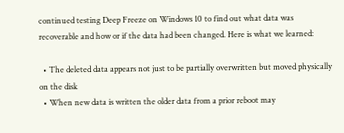continued testing Deep Freeze on Windows 10 to find out what data was recoverable and how or if the data had been changed. Here is what we learned:

  • The deleted data appears not just to be partially overwritten but moved physically on the disk
  • When new data is written the older data from a prior reboot may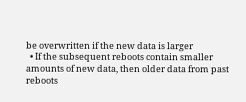be overwritten if the new data is larger
  • If the subsequent reboots contain smaller amounts of new data, then older data from past reboots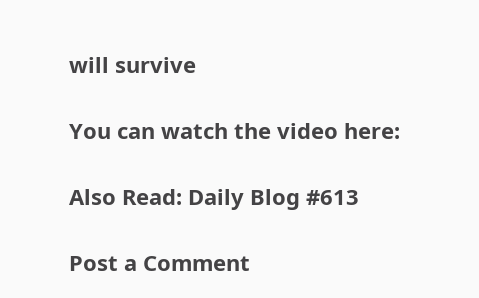will survive

You can watch the video here:

Also Read: Daily Blog #613

Post a Comment